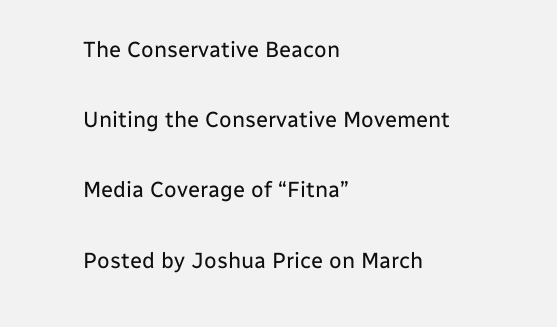The Conservative Beacon

Uniting the Conservative Movement

Media Coverage of “Fitna”

Posted by Joshua Price on March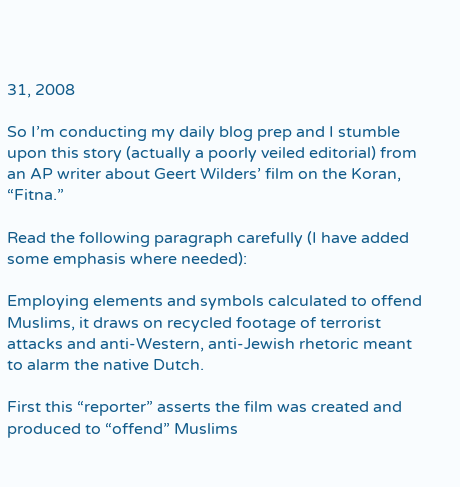31, 2008

So I’m conducting my daily blog prep and I stumble upon this story (actually a poorly veiled editorial) from an AP writer about Geert Wilders’ film on the Koran, “Fitna.”

Read the following paragraph carefully (I have added some emphasis where needed):

Employing elements and symbols calculated to offend Muslims, it draws on recycled footage of terrorist attacks and anti-Western, anti-Jewish rhetoric meant to alarm the native Dutch.

First this “reporter” asserts the film was created and produced to “offend” Muslims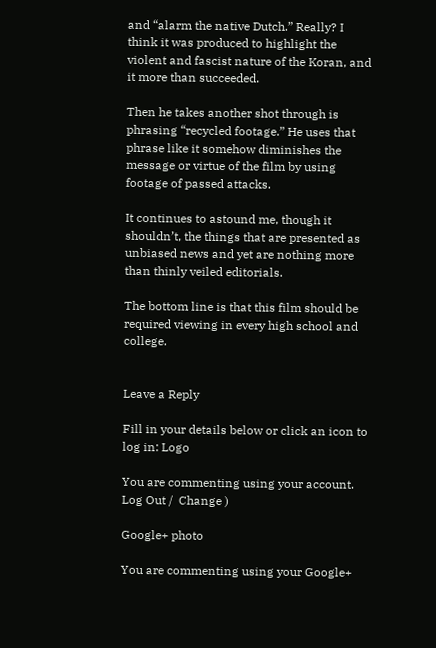and “alarm the native Dutch.” Really? I think it was produced to highlight the violent and fascist nature of the Koran, and it more than succeeded.

Then he takes another shot through is phrasing “recycled footage.” He uses that phrase like it somehow diminishes the message or virtue of the film by using footage of passed attacks.

It continues to astound me, though it shouldn’t, the things that are presented as unbiased news and yet are nothing more than thinly veiled editorials.

The bottom line is that this film should be required viewing in every high school and college.


Leave a Reply

Fill in your details below or click an icon to log in: Logo

You are commenting using your account. Log Out /  Change )

Google+ photo

You are commenting using your Google+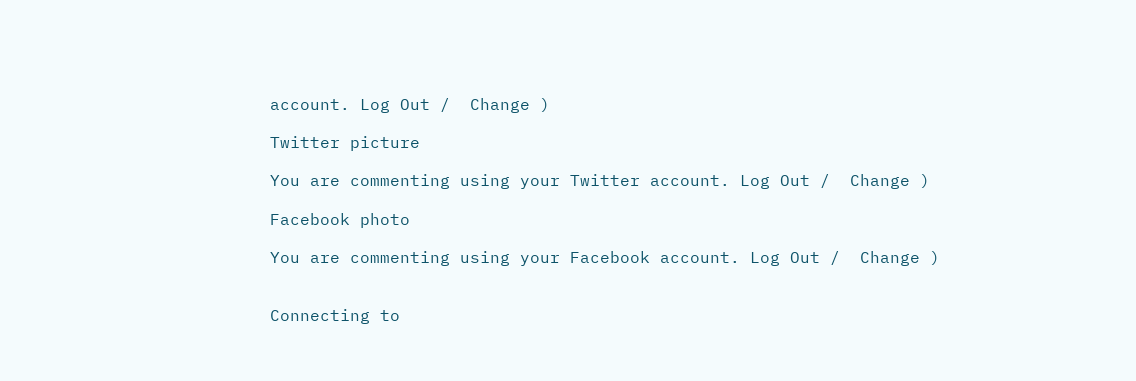account. Log Out /  Change )

Twitter picture

You are commenting using your Twitter account. Log Out /  Change )

Facebook photo

You are commenting using your Facebook account. Log Out /  Change )


Connecting to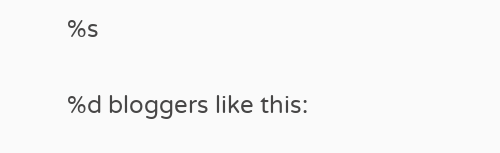%s

%d bloggers like this: